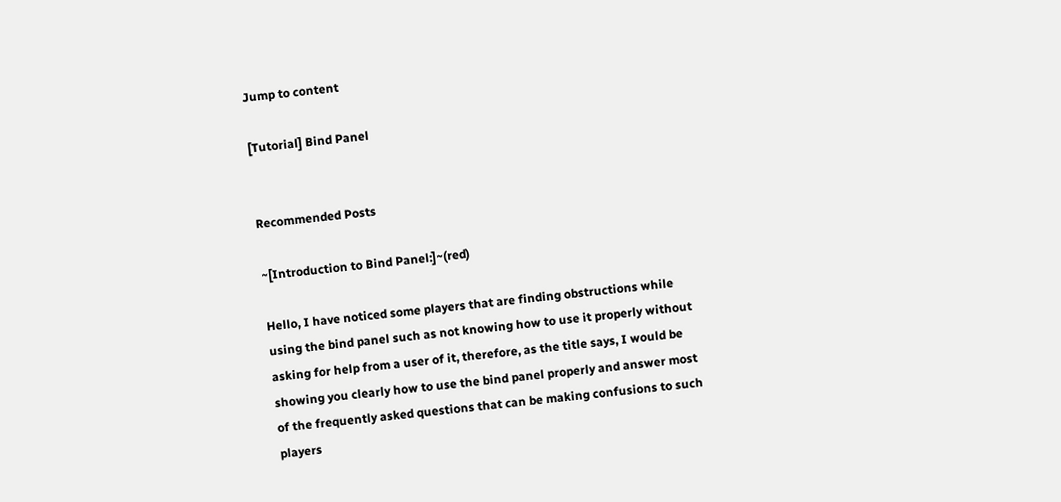Jump to content

[Tutorial] Bind Panel


Recommended Posts

~[Introduction to Bind Panel:]~(red)

Hello, I have noticed some players that are finding obstructions while using the bind panel such as not knowing how to use it properly without asking for help from a user of it, therefore, as the title says, I would be showing you clearly how to use the bind panel properly and answer most of the frequently asked questions that can be making confusions to such players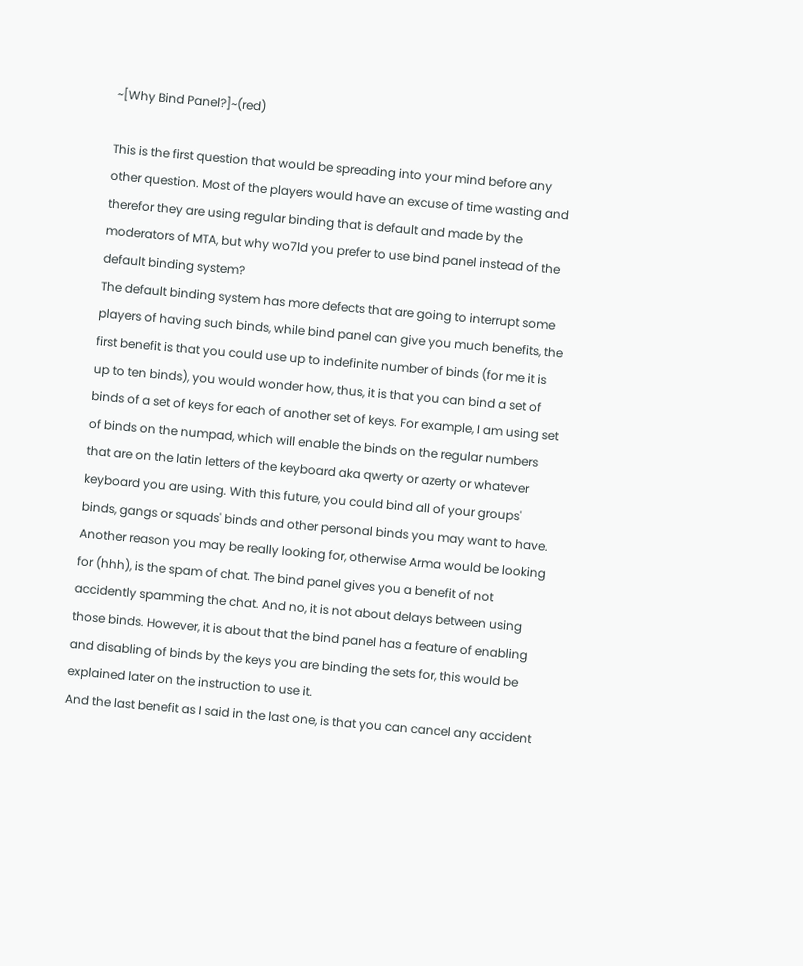~[Why Bind Panel?]~(red)

This is the first question that would be spreading into your mind before any other question. Most of the players would have an excuse of time wasting and therefor they are using regular binding that is default and made by the moderators of MTA, but why wo7ld you prefer to use bind panel instead of the default binding system?
The default binding system has more defects that are going to interrupt some players of having such binds, while bind panel can give you much benefits, the first benefit is that you could use up to indefinite number of binds (for me it is up to ten binds), you would wonder how, thus, it is that you can bind a set of binds of a set of keys for each of another set of keys. For example, I am using set of binds on the numpad, which will enable the binds on the regular numbers that are on the latin letters of the keyboard aka qwerty or azerty or whatever keyboard you are using. With this future, you could bind all of your groups' binds, gangs or squads' binds and other personal binds you may want to have.
Another reason you may be really looking for, otherwise Arma would be looking for (hhh), is the spam of chat. The bind panel gives you a benefit of not accidently spamming the chat. And no, it is not about delays between using those binds. However, it is about that the bind panel has a feature of enabling and disabling of binds by the keys you are binding the sets for, this would be explained later on the instruction to use it.
And the last benefit as I said in the last one, is that you can cancel any accident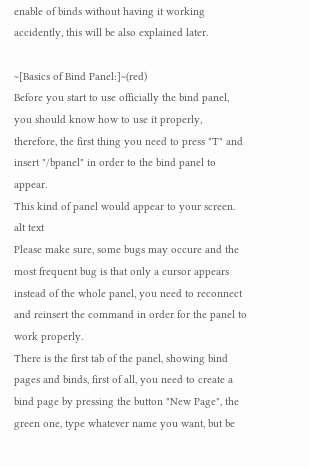enable of binds without having it working accidently, this will be also explained later.

~[Basics of Bind Panel:]~(red)
Before you start to use officially the bind panel, you should know how to use it properly, therefore, the first thing you need to press "T" and insert "/bpanel" in order to the bind panel to appear.
This kind of panel would appear to your screen.
alt text
Please make sure, some bugs may occure and the most frequent bug is that only a cursor appears instead of the whole panel, you need to reconnect and reinsert the command in order for the panel to work properly.
There is the first tab of the panel, showing bind pages and binds, first of all, you need to create a bind page by pressing the button "New Page", the green one, type whatever name you want, but be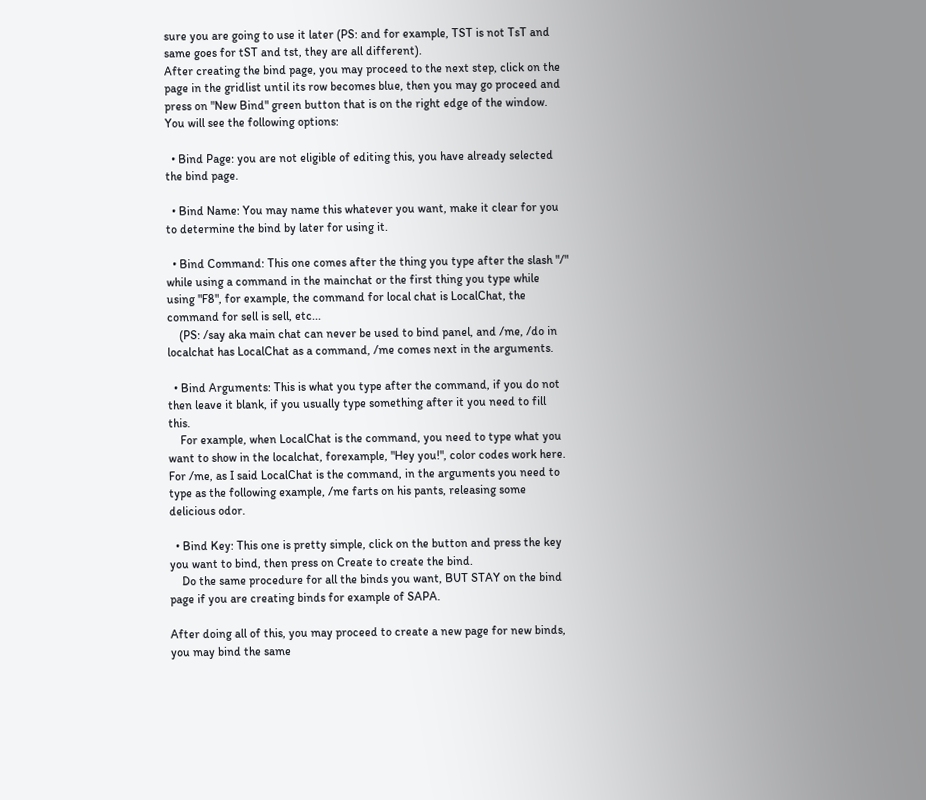sure you are going to use it later (PS: and for example, TST is not TsT and same goes for tST and tst, they are all different).
After creating the bind page, you may proceed to the next step, click on the page in the gridlist until its row becomes blue, then you may go proceed and press on "New Bind" green button that is on the right edge of the window.
You will see the following options:

  • Bind Page: you are not eligible of editing this, you have already selected the bind page.

  • Bind Name: You may name this whatever you want, make it clear for you to determine the bind by later for using it.

  • Bind Command: This one comes after the thing you type after the slash "/" while using a command in the mainchat or the first thing you type while using "F8", for example, the command for local chat is LocalChat, the command for sell is sell, etc...
    (PS: /say aka main chat can never be used to bind panel, and /me, /do in localchat has LocalChat as a command, /me comes next in the arguments.

  • Bind Arguments: This is what you type after the command, if you do not then leave it blank, if you usually type something after it you need to fill this.
    For example, when LocalChat is the command, you need to type what you want to show in the localchat, forexample, "Hey you!", color codes work here. For /me, as I said LocalChat is the command, in the arguments you need to type as the following example, /me farts on his pants, releasing some delicious odor.

  • Bind Key: This one is pretty simple, click on the button and press the key you want to bind, then press on Create to create the bind.
    Do the same procedure for all the binds you want, BUT STAY on the bind page if you are creating binds for example of SAPA.

After doing all of this, you may proceed to create a new page for new binds, you may bind the same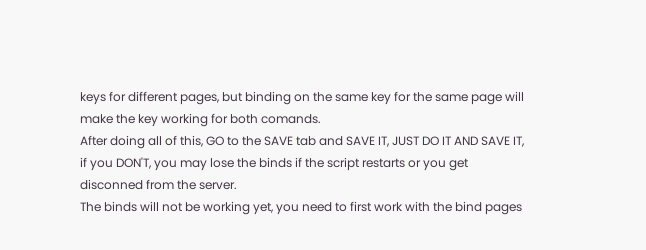keys for different pages, but binding on the same key for the same page will make the key working for both comands.
After doing all of this, GO to the SAVE tab and SAVE IT, JUST DO IT AND SAVE IT, if you DON'T, you may lose the binds if the script restarts or you get disconned from the server.
The binds will not be working yet, you need to first work with the bind pages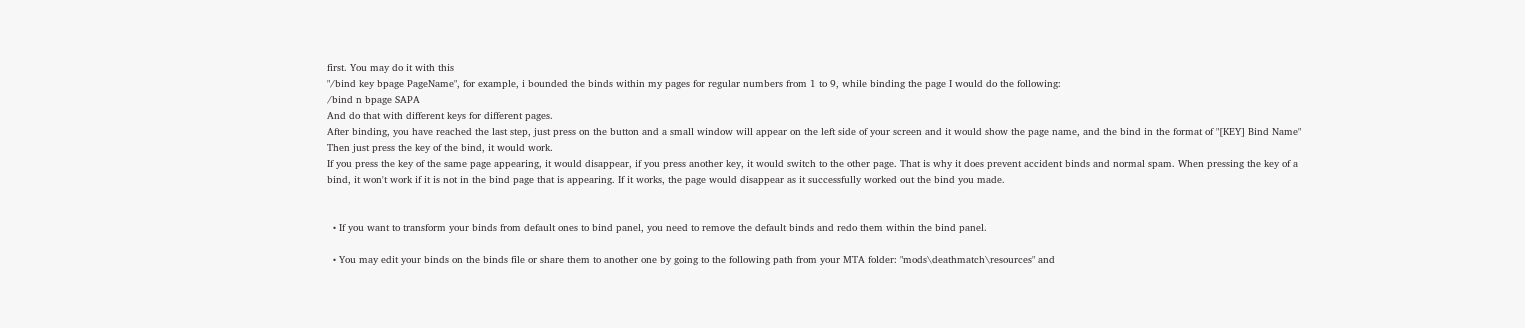first. You may do it with this
"/bind key bpage PageName", for example, i bounded the binds within my pages for regular numbers from 1 to 9, while binding the page I would do the following:
/bind n bpage SAPA
And do that with different keys for different pages.
After binding, you have reached the last step, just press on the button and a small window will appear on the left side of your screen and it would show the page name, and the bind in the format of "[KEY] Bind Name"
Then just press the key of the bind, it would work.
If you press the key of the same page appearing, it would disappear, if you press another key, it would switch to the other page. That is why it does prevent accident binds and normal spam. When pressing the key of a bind, it won't work if it is not in the bind page that is appearing. If it works, the page would disappear as it successfully worked out the bind you made.


  • If you want to transform your binds from default ones to bind panel, you need to remove the default binds and redo them within the bind panel.

  • You may edit your binds on the binds file or share them to another one by going to the following path from your MTA folder: "mods\deathmatch\resources" and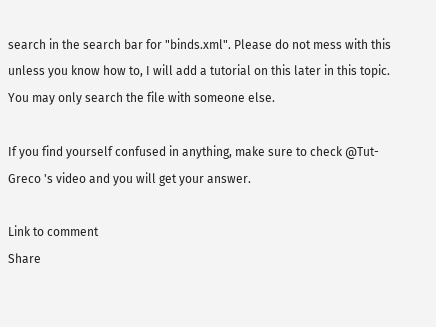search in the search bar for "binds.xml". Please do not mess with this unless you know how to, I will add a tutorial on this later in this topic. You may only search the file with someone else.

If you find yourself confused in anything, make sure to check @Tut-Greco 's video and you will get your answer.

Link to comment
Share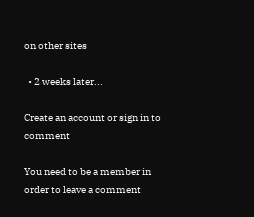on other sites

  • 2 weeks later...

Create an account or sign in to comment

You need to be a member in order to leave a comment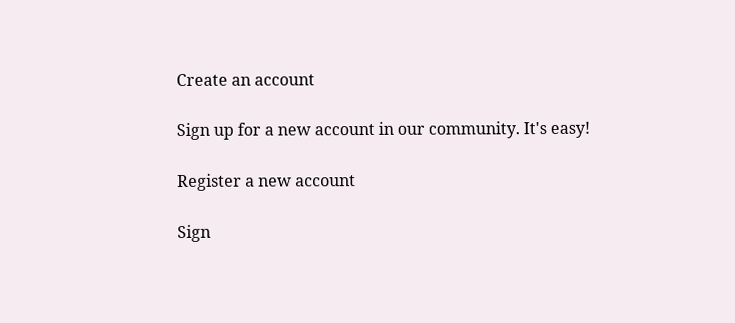Create an account

Sign up for a new account in our community. It's easy!

Register a new account

Sign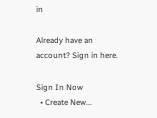in

Already have an account? Sign in here.

Sign In Now
  • Create New...